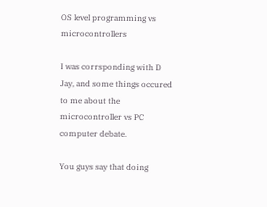OS level programming vs microcontrollers

I was corrsponding with D Jay, and some things occured to me about the microcontroller vs PC computer debate.

You guys say that doing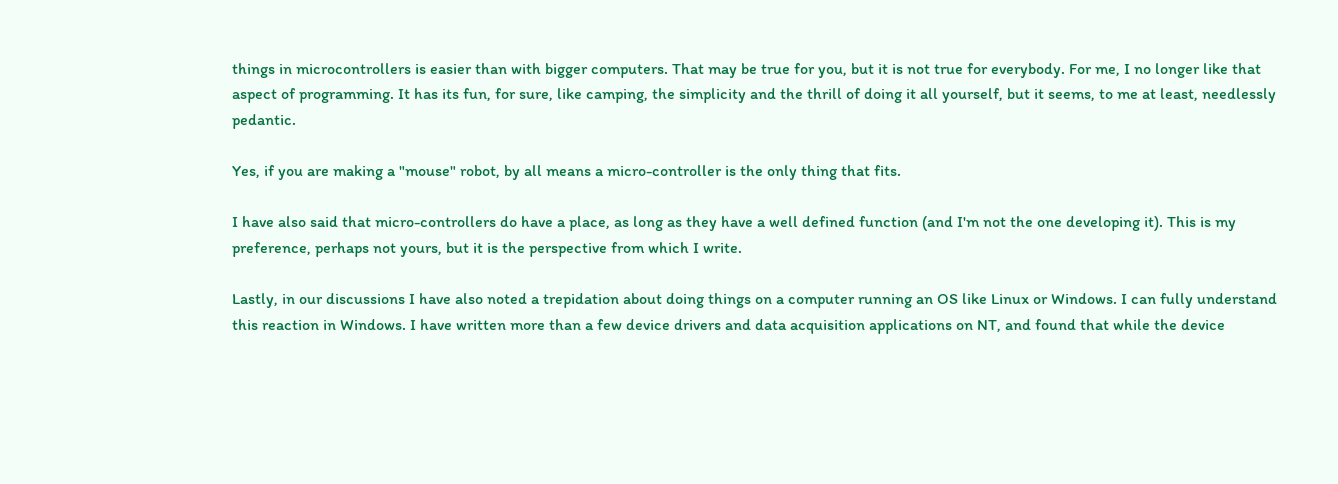things in microcontrollers is easier than with bigger computers. That may be true for you, but it is not true for everybody. For me, I no longer like that aspect of programming. It has its fun, for sure, like camping, the simplicity and the thrill of doing it all yourself, but it seems, to me at least, needlessly pedantic.

Yes, if you are making a "mouse" robot, by all means a micro-controller is the only thing that fits.

I have also said that micro-controllers do have a place, as long as they have a well defined function (and I'm not the one developing it). This is my preference, perhaps not yours, but it is the perspective from which I write.

Lastly, in our discussions I have also noted a trepidation about doing things on a computer running an OS like Linux or Windows. I can fully understand this reaction in Windows. I have written more than a few device drivers and data acquisition applications on NT, and found that while the device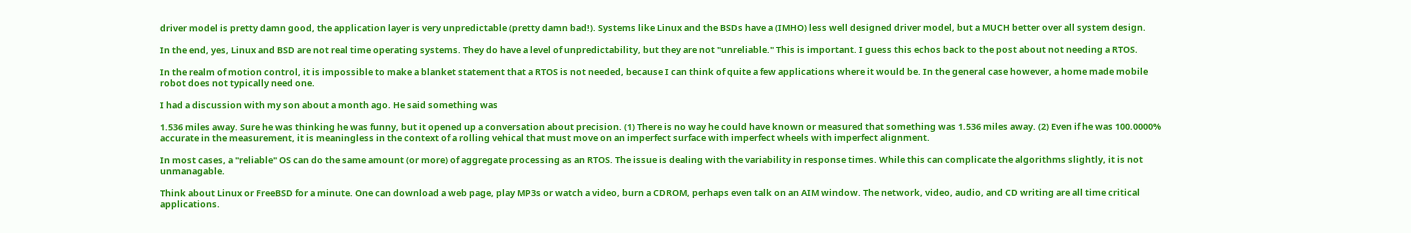driver model is pretty damn good, the application layer is very unpredictable (pretty damn bad!). Systems like Linux and the BSDs have a (IMHO) less well designed driver model, but a MUCH better over all system design.

In the end, yes, Linux and BSD are not real time operating systems. They do have a level of unpredictability, but they are not "unreliable." This is important. I guess this echos back to the post about not needing a RTOS.

In the realm of motion control, it is impossible to make a blanket statement that a RTOS is not needed, because I can think of quite a few applications where it would be. In the general case however, a home made mobile robot does not typically need one.

I had a discussion with my son about a month ago. He said something was

1.536 miles away. Sure he was thinking he was funny, but it opened up a conversation about precision. (1) There is no way he could have known or measured that something was 1.536 miles away. (2) Even if he was 100.0000% accurate in the measurement, it is meaningless in the context of a rolling vehical that must move on an imperfect surface with imperfect wheels with imperfect alignment.

In most cases, a "reliable" OS can do the same amount (or more) of aggregate processing as an RTOS. The issue is dealing with the variability in response times. While this can complicate the algorithms slightly, it is not unmanagable.

Think about Linux or FreeBSD for a minute. One can download a web page, play MP3s or watch a video, burn a CDROM, perhaps even talk on an AIM window. The network, video, audio, and CD writing are all time critical applications.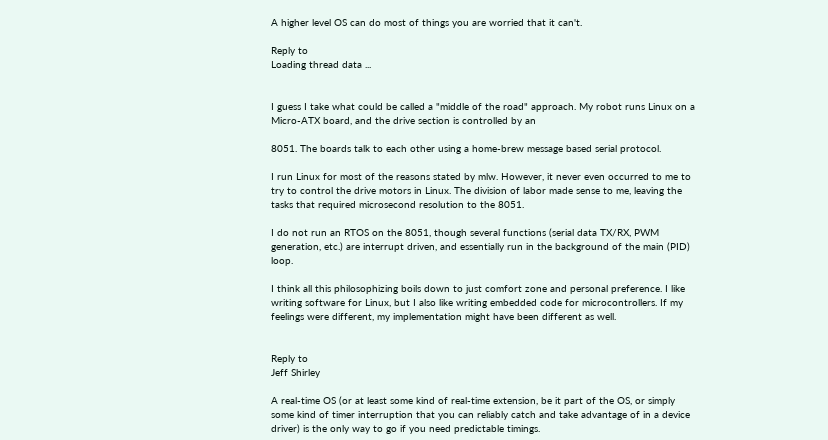A higher level OS can do most of things you are worried that it can't.

Reply to
Loading thread data ...


I guess I take what could be called a "middle of the road" approach. My robot runs Linux on a Micro-ATX board, and the drive section is controlled by an

8051. The boards talk to each other using a home-brew message based serial protocol.

I run Linux for most of the reasons stated by mlw. However, it never even occurred to me to try to control the drive motors in Linux. The division of labor made sense to me, leaving the tasks that required microsecond resolution to the 8051.

I do not run an RTOS on the 8051, though several functions (serial data TX/RX, PWM generation, etc.) are interrupt driven, and essentially run in the background of the main (PID) loop.

I think all this philosophizing boils down to just comfort zone and personal preference. I like writing software for Linux, but I also like writing embedded code for microcontrollers. If my feelings were different, my implementation might have been different as well.


Reply to
Jeff Shirley

A real-time OS (or at least some kind of real-time extension, be it part of the OS, or simply some kind of timer interruption that you can reliably catch and take advantage of in a device driver) is the only way to go if you need predictable timings.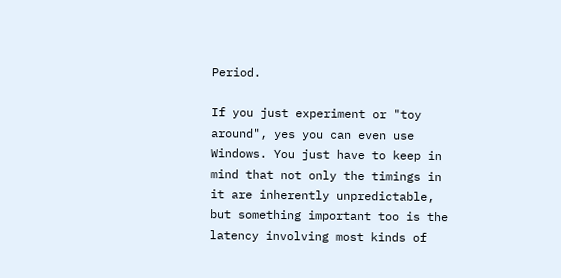Period.

If you just experiment or "toy around", yes you can even use Windows. You just have to keep in mind that not only the timings in it are inherently unpredictable, but something important too is the latency involving most kinds of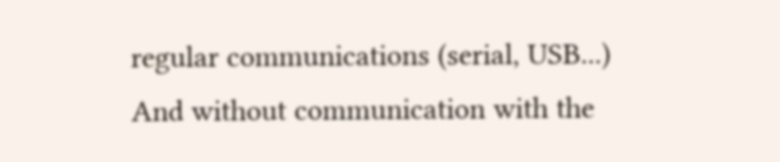regular communications (serial, USB...) And without communication with the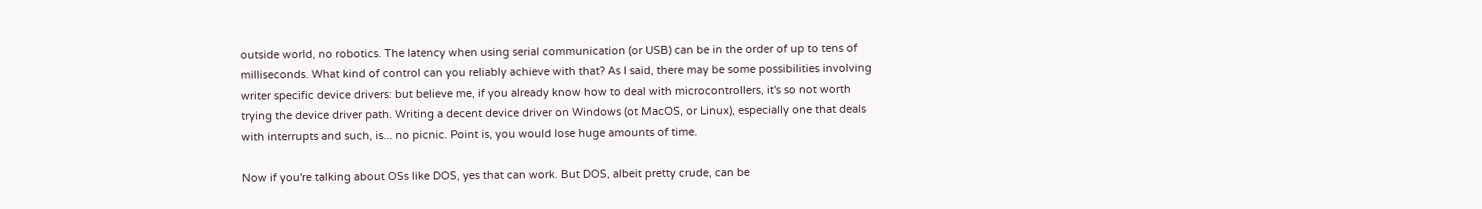outside world, no robotics. The latency when using serial communication (or USB) can be in the order of up to tens of milliseconds. What kind of control can you reliably achieve with that? As I said, there may be some possibilities involving writer specific device drivers: but believe me, if you already know how to deal with microcontrollers, it's so not worth trying the device driver path. Writing a decent device driver on Windows (ot MacOS, or Linux), especially one that deals with interrupts and such, is... no picnic. Point is, you would lose huge amounts of time.

Now if you're talking about OSs like DOS, yes that can work. But DOS, albeit pretty crude, can be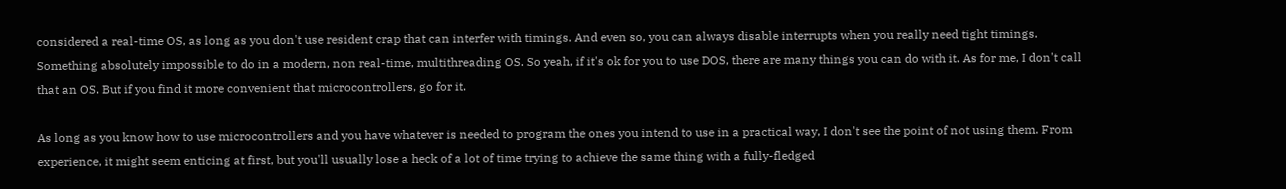considered a real-time OS, as long as you don't use resident crap that can interfer with timings. And even so, you can always disable interrupts when you really need tight timings. Something absolutely impossible to do in a modern, non real-time, multithreading OS. So yeah, if it's ok for you to use DOS, there are many things you can do with it. As for me, I don't call that an OS. But if you find it more convenient that microcontrollers, go for it.

As long as you know how to use microcontrollers and you have whatever is needed to program the ones you intend to use in a practical way, I don't see the point of not using them. From experience, it might seem enticing at first, but you'll usually lose a heck of a lot of time trying to achieve the same thing with a fully-fledged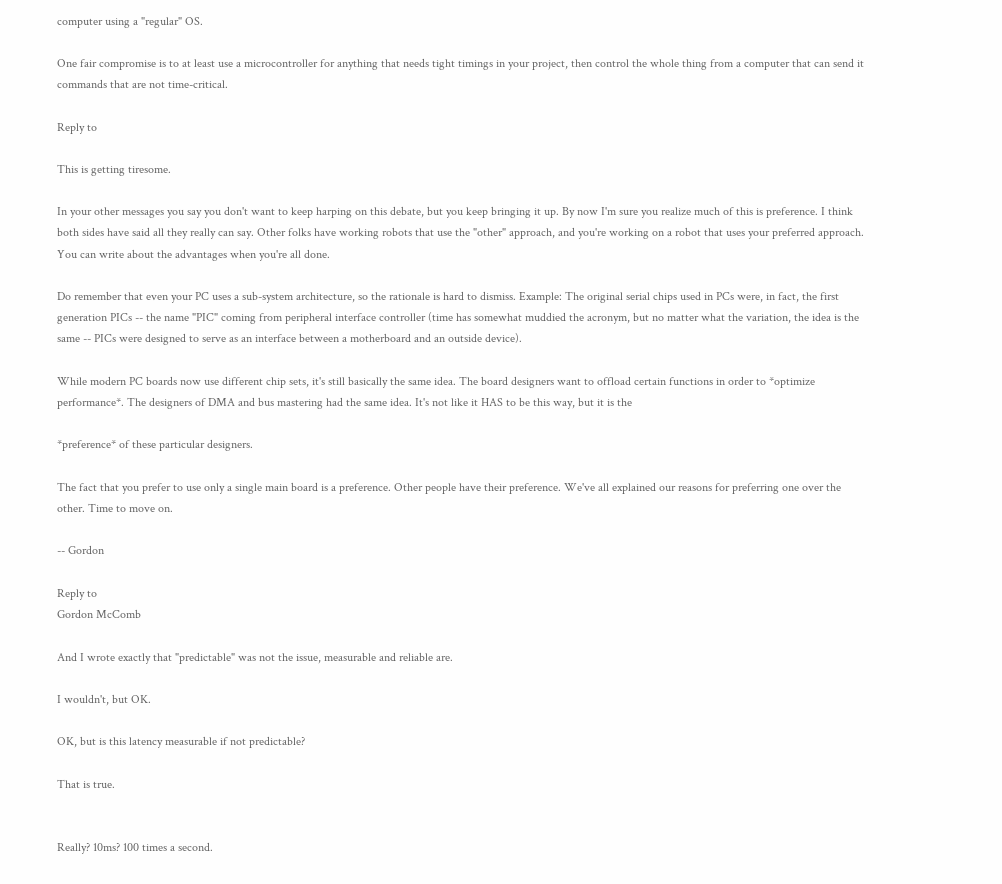computer using a "regular" OS.

One fair compromise is to at least use a microcontroller for anything that needs tight timings in your project, then control the whole thing from a computer that can send it commands that are not time-critical.

Reply to

This is getting tiresome.

In your other messages you say you don't want to keep harping on this debate, but you keep bringing it up. By now I'm sure you realize much of this is preference. I think both sides have said all they really can say. Other folks have working robots that use the "other" approach, and you're working on a robot that uses your preferred approach. You can write about the advantages when you're all done.

Do remember that even your PC uses a sub-system architecture, so the rationale is hard to dismiss. Example: The original serial chips used in PCs were, in fact, the first generation PICs -- the name "PIC" coming from peripheral interface controller (time has somewhat muddied the acronym, but no matter what the variation, the idea is the same -- PICs were designed to serve as an interface between a motherboard and an outside device).

While modern PC boards now use different chip sets, it's still basically the same idea. The board designers want to offload certain functions in order to *optimize performance*. The designers of DMA and bus mastering had the same idea. It's not like it HAS to be this way, but it is the

*preference* of these particular designers.

The fact that you prefer to use only a single main board is a preference. Other people have their preference. We've all explained our reasons for preferring one over the other. Time to move on.

-- Gordon

Reply to
Gordon McComb

And I wrote exactly that "predictable" was not the issue, measurable and reliable are.

I wouldn't, but OK.

OK, but is this latency measurable if not predictable?

That is true.


Really? 10ms? 100 times a second.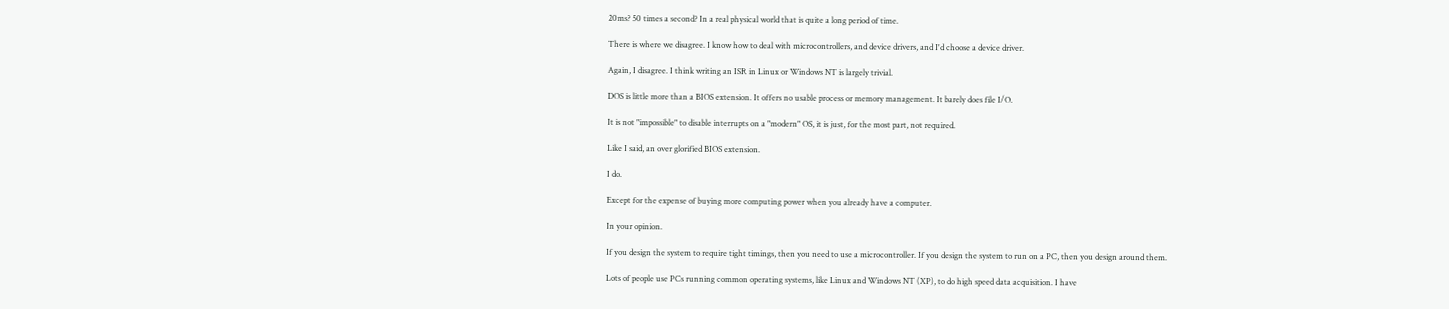20ms? 50 times a second? In a real physical world that is quite a long period of time.

There is where we disagree. I know how to deal with microcontrollers, and device drivers, and I'd choose a device driver.

Again, I disagree. I think writing an ISR in Linux or Windows NT is largely trivial.

DOS is little more than a BIOS extension. It offers no usable process or memory management. It barely does file I/O.

It is not "impossible" to disable interrupts on a "modern" OS, it is just, for the most part, not required.

Like I said, an over glorified BIOS extension.

I do.

Except for the expense of buying more computing power when you already have a computer.

In your opinion.

If you design the system to require tight timings, then you need to use a microcontroller. If you design the system to run on a PC, then you design around them.

Lots of people use PCs running common operating systems, like Linux and Windows NT (XP), to do high speed data acquisition. I have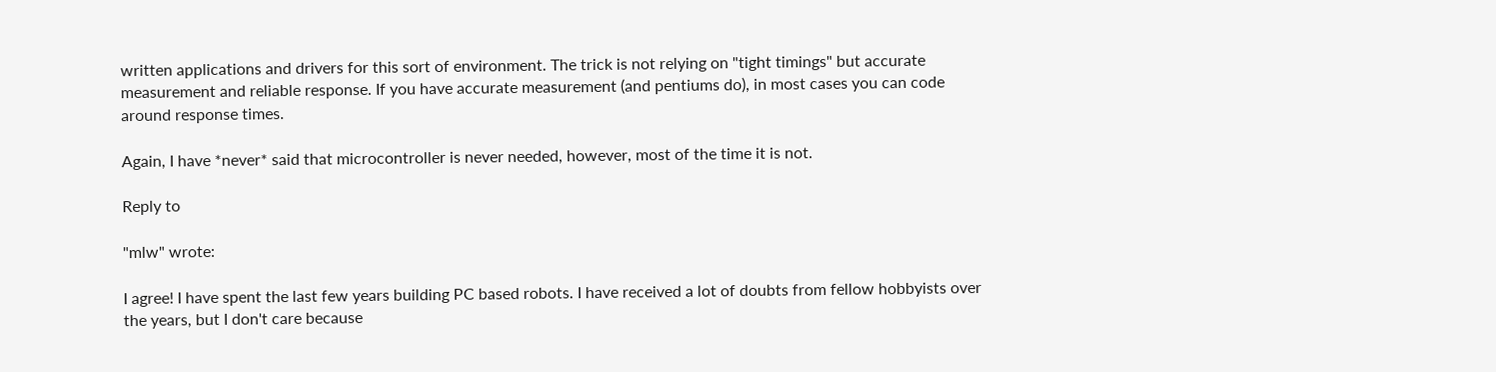written applications and drivers for this sort of environment. The trick is not relying on "tight timings" but accurate measurement and reliable response. If you have accurate measurement (and pentiums do), in most cases you can code around response times.

Again, I have *never* said that microcontroller is never needed, however, most of the time it is not.

Reply to

"mlw" wrote:

I agree! I have spent the last few years building PC based robots. I have received a lot of doubts from fellow hobbyists over the years, but I don't care because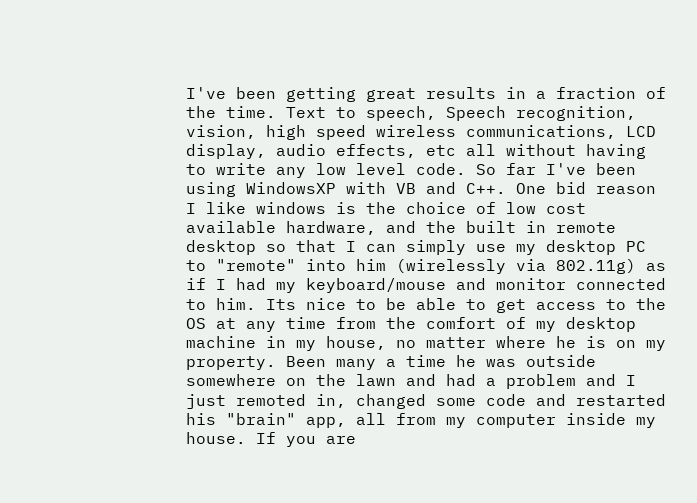I've been getting great results in a fraction of the time. Text to speech, Speech recognition, vision, high speed wireless communications, LCD display, audio effects, etc all without having to write any low level code. So far I've been using WindowsXP with VB and C++. One bid reason I like windows is the choice of low cost available hardware, and the built in remote desktop so that I can simply use my desktop PC to "remote" into him (wirelessly via 802.11g) as if I had my keyboard/mouse and monitor connected to him. Its nice to be able to get access to the OS at any time from the comfort of my desktop machine in my house, no matter where he is on my property. Been many a time he was outside somewhere on the lawn and had a problem and I just remoted in, changed some code and restarted his "brain" app, all from my computer inside my house. If you are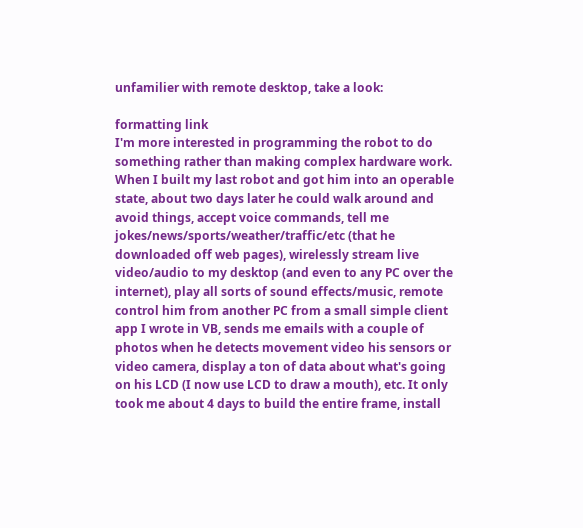unfamilier with remote desktop, take a look:

formatting link
I'm more interested in programming the robot to do something rather than making complex hardware work. When I built my last robot and got him into an operable state, about two days later he could walk around and avoid things, accept voice commands, tell me jokes/news/sports/weather/traffic/etc (that he downloaded off web pages), wirelessly stream live video/audio to my desktop (and even to any PC over the internet), play all sorts of sound effects/music, remote control him from another PC from a small simple client app I wrote in VB, sends me emails with a couple of photos when he detects movement video his sensors or video camera, display a ton of data about what's going on his LCD (I now use LCD to draw a mouth), etc. It only took me about 4 days to build the entire frame, install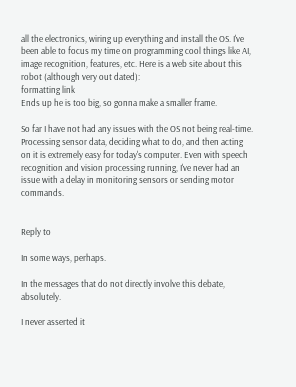all the electronics, wiring up everything and install the OS. I've been able to focus my time on programming cool things like AI, image recognition, features, etc. Here is a web site about this robot (although very out dated):
formatting link
Ends up he is too big, so gonna make a smaller frame.

So far I have not had any issues with the OS not being real-time. Processing sensor data, deciding what to do, and then acting on it is extremely easy for today's computer. Even with speech recognition and vision processing running, I've never had an issue with a delay in monitoring sensors or sending motor commands.


Reply to

In some ways, perhaps.

In the messages that do not directly involve this debate, absolutely.

I never asserted it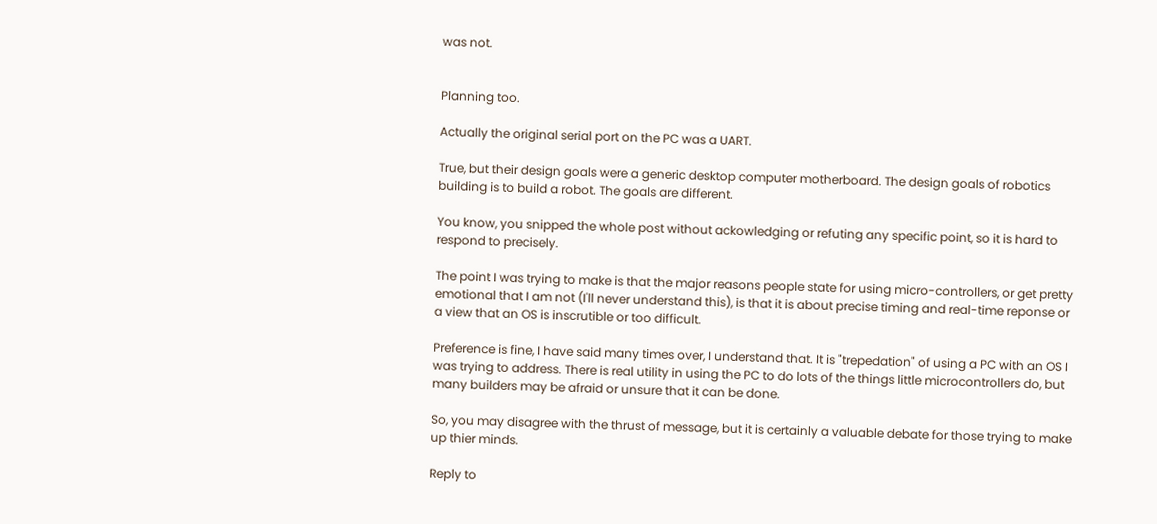was not.


Planning too.

Actually the original serial port on the PC was a UART.

True, but their design goals were a generic desktop computer motherboard. The design goals of robotics building is to build a robot. The goals are different.

You know, you snipped the whole post without ackowledging or refuting any specific point, so it is hard to respond to precisely.

The point I was trying to make is that the major reasons people state for using micro-controllers, or get pretty emotional that I am not (I'll never understand this), is that it is about precise timing and real-time reponse or a view that an OS is inscrutible or too difficult.

Preference is fine, I have said many times over, I understand that. It is "trepedation" of using a PC with an OS I was trying to address. There is real utility in using the PC to do lots of the things little microcontrollers do, but many builders may be afraid or unsure that it can be done.

So, you may disagree with the thrust of message, but it is certainly a valuable debate for those trying to make up thier minds.

Reply to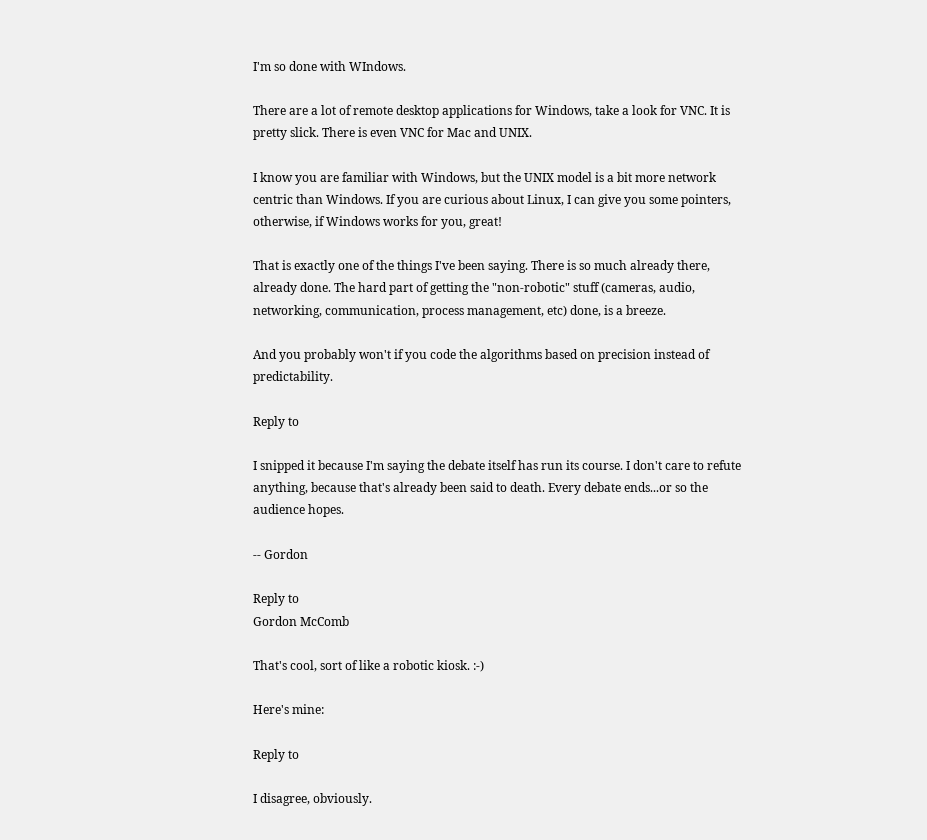I'm so done with WIndows.

There are a lot of remote desktop applications for Windows, take a look for VNC. It is pretty slick. There is even VNC for Mac and UNIX.

I know you are familiar with Windows, but the UNIX model is a bit more network centric than Windows. If you are curious about Linux, I can give you some pointers, otherwise, if Windows works for you, great!

That is exactly one of the things I've been saying. There is so much already there, already done. The hard part of getting the "non-robotic" stuff (cameras, audio, networking, communication, process management, etc) done, is a breeze.

And you probably won't if you code the algorithms based on precision instead of predictability.

Reply to

I snipped it because I'm saying the debate itself has run its course. I don't care to refute anything, because that's already been said to death. Every debate ends...or so the audience hopes.

-- Gordon

Reply to
Gordon McComb

That's cool, sort of like a robotic kiosk. :-)

Here's mine:

Reply to

I disagree, obviously.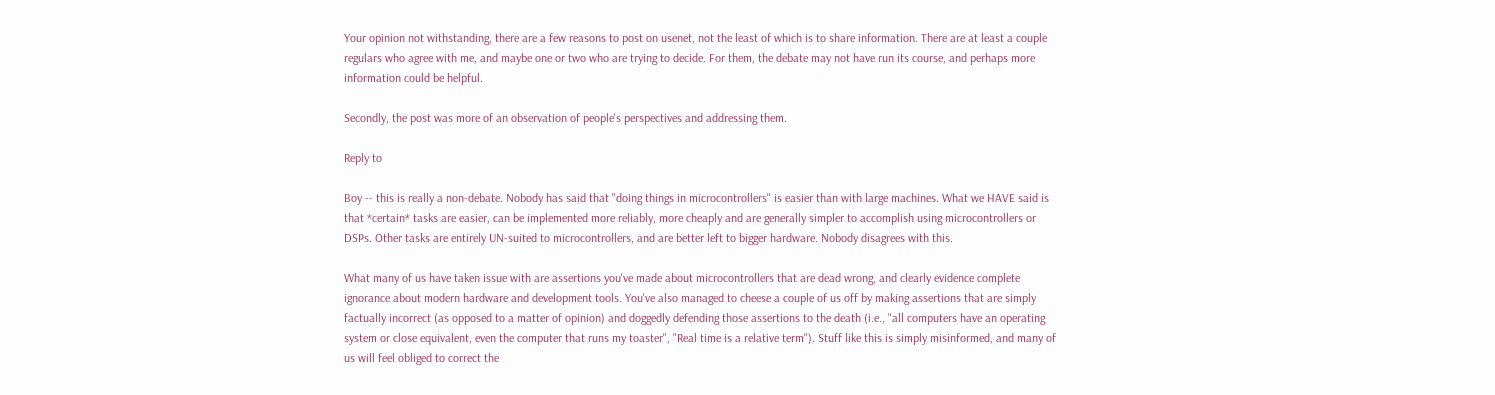Your opinion not withstanding, there are a few reasons to post on usenet, not the least of which is to share information. There are at least a couple regulars who agree with me, and maybe one or two who are trying to decide. For them, the debate may not have run its course, and perhaps more information could be helpful.

Secondly, the post was more of an observation of people's perspectives and addressing them.

Reply to

Boy -- this is really a non-debate. Nobody has said that "doing things in microcontrollers" is easier than with large machines. What we HAVE said is that *certain* tasks are easier, can be implemented more reliably, more cheaply and are generally simpler to accomplish using microcontrollers or DSPs. Other tasks are entirely UN-suited to microcontrollers, and are better left to bigger hardware. Nobody disagrees with this.

What many of us have taken issue with are assertions you've made about microcontrollers that are dead wrong, and clearly evidence complete ignorance about modern hardware and development tools. You've also managed to cheese a couple of us off by making assertions that are simply factually incorrect (as opposed to a matter of opinion) and doggedly defending those assertions to the death (i.e., "all computers have an operating system or close equivalent, even the computer that runs my toaster", "Real time is a relative term"). Stuff like this is simply misinformed, and many of us will feel obliged to correct the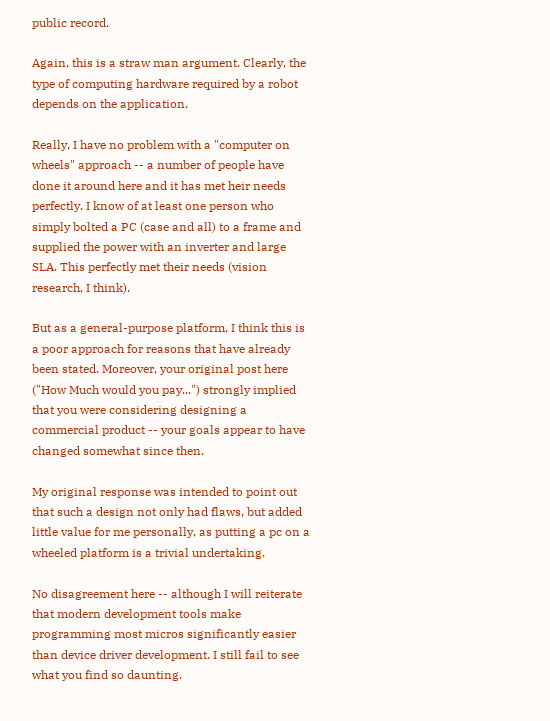public record.

Again, this is a straw man argument. Clearly, the type of computing hardware required by a robot depends on the application.

Really, I have no problem with a "computer on wheels" approach -- a number of people have done it around here and it has met heir needs perfectly. I know of at least one person who simply bolted a PC (case and all) to a frame and supplied the power with an inverter and large SLA. This perfectly met their needs (vision research, I think).

But as a general-purpose platform, I think this is a poor approach for reasons that have already been stated. Moreover, your original post here ("How Much would you pay...") strongly implied that you were considering designing a commercial product -- your goals appear to have changed somewhat since then.

My original response was intended to point out that such a design not only had flaws, but added little value for me personally, as putting a pc on a wheeled platform is a trivial undertaking.

No disagreement here -- although I will reiterate that modern development tools make programming most micros significantly easier than device driver development. I still fail to see what you find so daunting.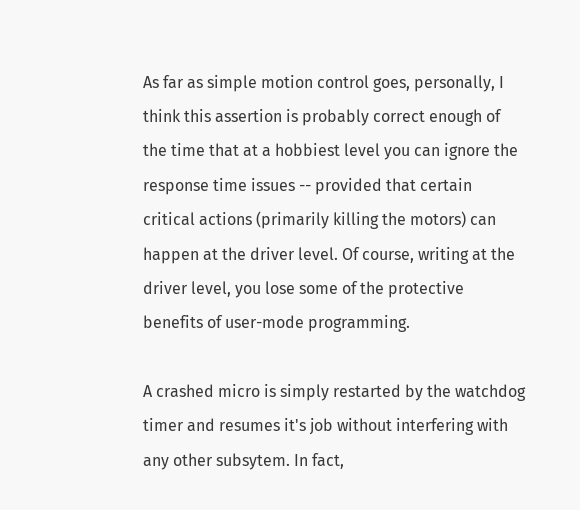As far as simple motion control goes, personally, I think this assertion is probably correct enough of the time that at a hobbiest level you can ignore the response time issues -- provided that certain critical actions (primarily killing the motors) can happen at the driver level. Of course, writing at the driver level, you lose some of the protective benefits of user-mode programming.

A crashed micro is simply restarted by the watchdog timer and resumes it's job without interfering with any other subsytem. In fact,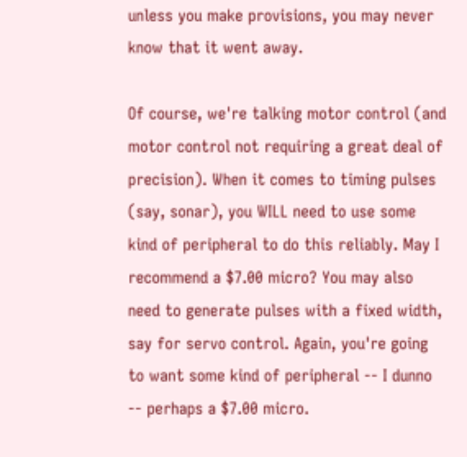unless you make provisions, you may never know that it went away.

Of course, we're talking motor control (and motor control not requiring a great deal of precision). When it comes to timing pulses (say, sonar), you WILL need to use some kind of peripheral to do this reliably. May I recommend a $7.00 micro? You may also need to generate pulses with a fixed width, say for servo control. Again, you're going to want some kind of peripheral -- I dunno -- perhaps a $7.00 micro.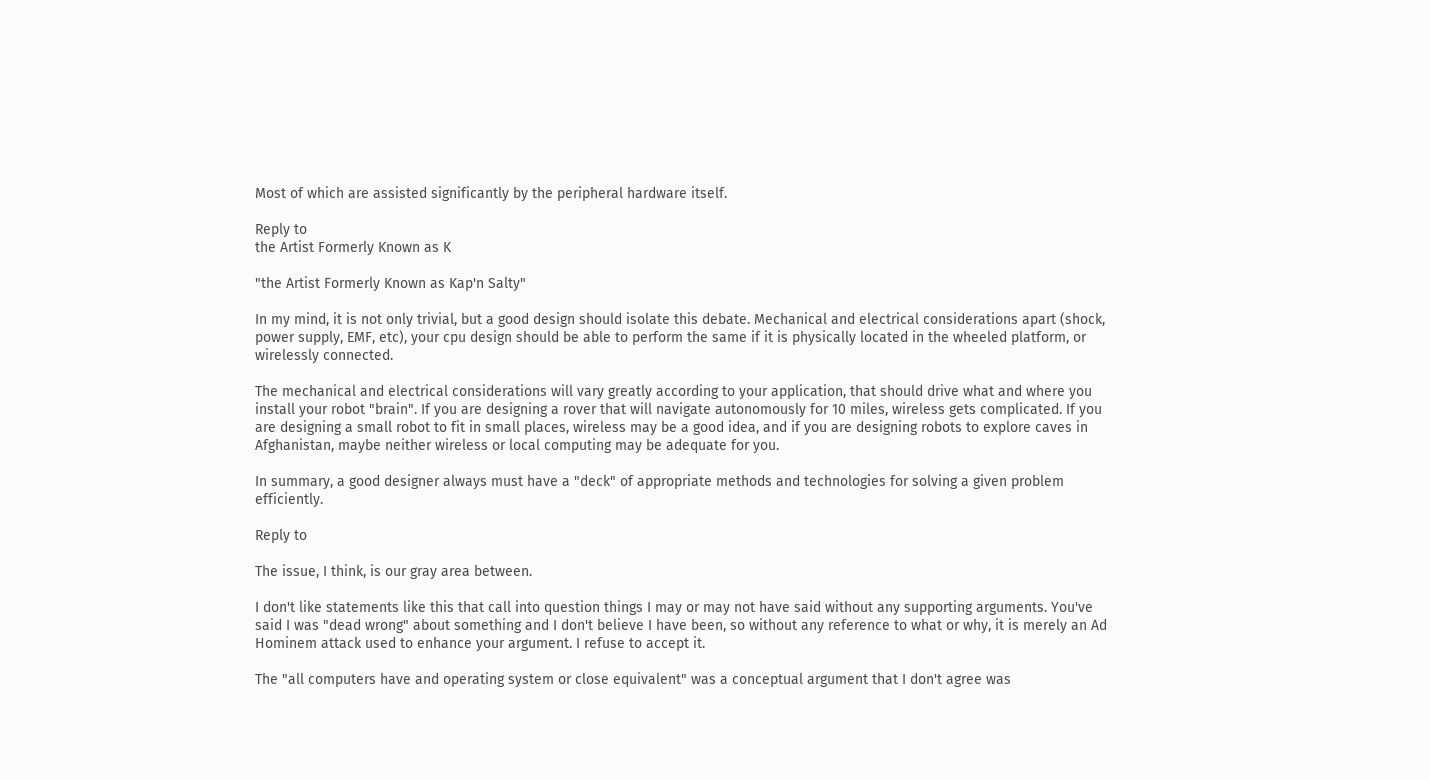Most of which are assisted significantly by the peripheral hardware itself.

Reply to
the Artist Formerly Known as K

"the Artist Formerly Known as Kap'n Salty"

In my mind, it is not only trivial, but a good design should isolate this debate. Mechanical and electrical considerations apart (shock, power supply, EMF, etc), your cpu design should be able to perform the same if it is physically located in the wheeled platform, or wirelessly connected.

The mechanical and electrical considerations will vary greatly according to your application, that should drive what and where you install your robot "brain". If you are designing a rover that will navigate autonomously for 10 miles, wireless gets complicated. If you are designing a small robot to fit in small places, wireless may be a good idea, and if you are designing robots to explore caves in Afghanistan, maybe neither wireless or local computing may be adequate for you.

In summary, a good designer always must have a "deck" of appropriate methods and technologies for solving a given problem efficiently.

Reply to

The issue, I think, is our gray area between.

I don't like statements like this that call into question things I may or may not have said without any supporting arguments. You've said I was "dead wrong" about something and I don't believe I have been, so without any reference to what or why, it is merely an Ad Hominem attack used to enhance your argument. I refuse to accept it.

The "all computers have and operating system or close equivalent" was a conceptual argument that I don't agree was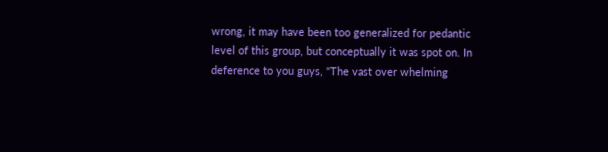wrong, it may have been too generalized for pedantic level of this group, but conceptually it was spot on. In deference to you guys, "The vast over whelming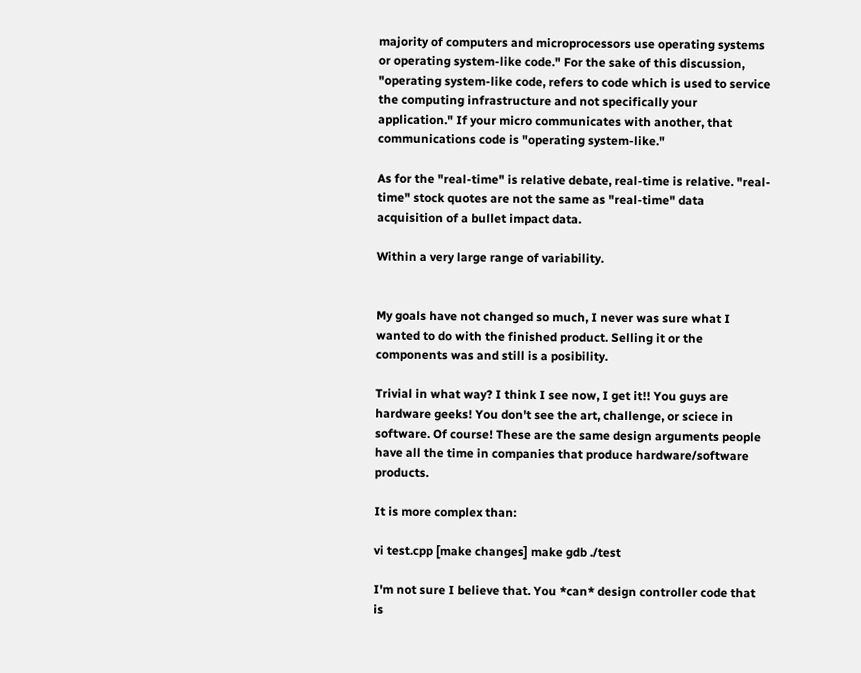majority of computers and microprocessors use operating systems or operating system-like code." For the sake of this discussion, "operating system-like code, refers to code which is used to service the computing infrastructure and not specifically your application." If your micro communicates with another, that communications code is "operating system-like."

As for the "real-time" is relative debate, real-time is relative. "real-time" stock quotes are not the same as "real-time" data acquisition of a bullet impact data.

Within a very large range of variability.


My goals have not changed so much, I never was sure what I wanted to do with the finished product. Selling it or the components was and still is a posibility.

Trivial in what way? I think I see now, I get it!! You guys are hardware geeks! You don't see the art, challenge, or sciece in software. Of course! These are the same design arguments people have all the time in companies that produce hardware/software products.

It is more complex than:

vi test.cpp [make changes] make gdb ./test

I'm not sure I believe that. You *can* design controller code that is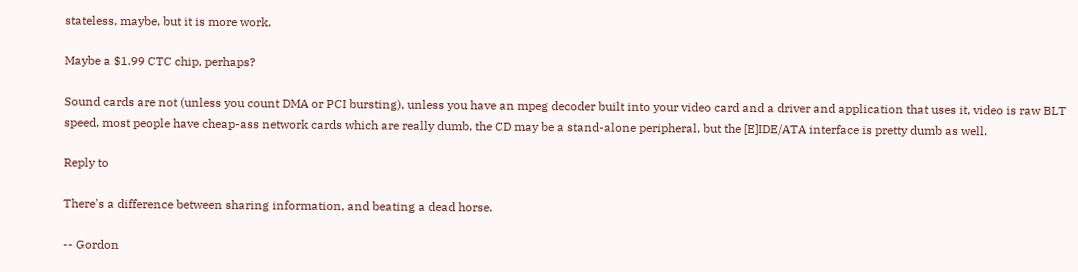stateless, maybe, but it is more work.

Maybe a $1.99 CTC chip, perhaps?

Sound cards are not (unless you count DMA or PCI bursting), unless you have an mpeg decoder built into your video card and a driver and application that uses it, video is raw BLT speed, most people have cheap-ass network cards which are really dumb, the CD may be a stand-alone peripheral, but the [E]IDE/ATA interface is pretty dumb as well.

Reply to

There's a difference between sharing information, and beating a dead horse.

-- Gordon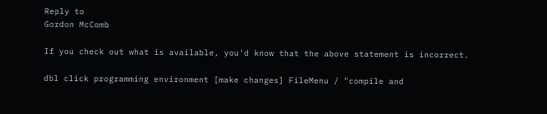Reply to
Gordon McComb

If you check out what is available, you'd know that the above statement is incorrect.

dbl click programming environment [make changes] FileMenu / "compile and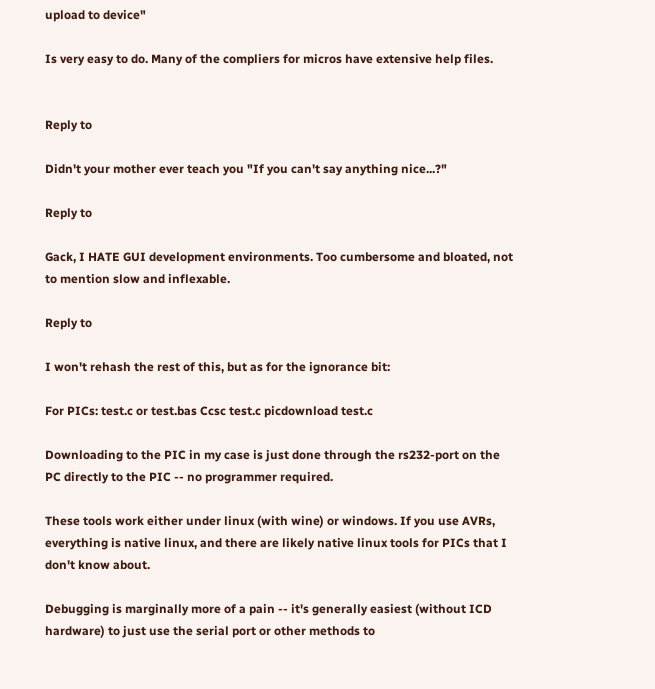upload to device"

Is very easy to do. Many of the compliers for micros have extensive help files.


Reply to

Didn't your mother ever teach you "If you can't say anything nice...?"

Reply to

Gack, I HATE GUI development environments. Too cumbersome and bloated, not to mention slow and inflexable.

Reply to

I won't rehash the rest of this, but as for the ignorance bit:

For PICs: test.c or test.bas Ccsc test.c picdownload test.c

Downloading to the PIC in my case is just done through the rs232-port on the PC directly to the PIC -- no programmer required.

These tools work either under linux (with wine) or windows. If you use AVRs, everything is native linux, and there are likely native linux tools for PICs that I don't know about.

Debugging is marginally more of a pain -- it's generally easiest (without ICD hardware) to just use the serial port or other methods to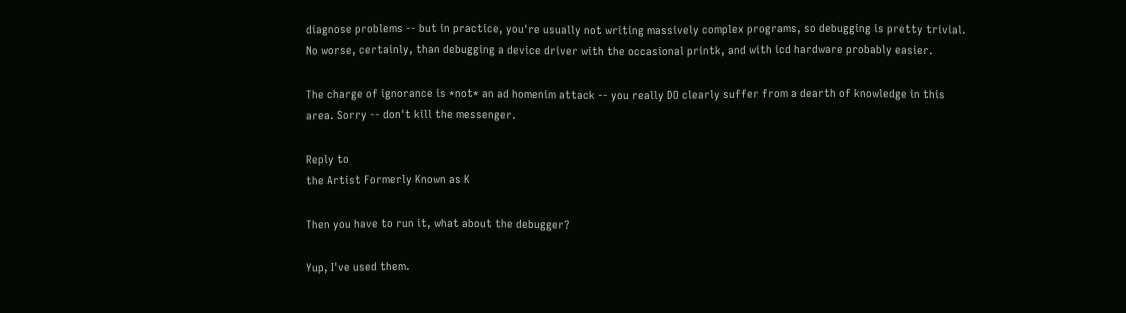diagnose problems -- but in practice, you're usually not writing massively complex programs, so debugging is pretty trivial. No worse, certainly, than debugging a device driver with the occasional printk, and with icd hardware probably easier.

The charge of ignorance is *not* an ad homenim attack -- you really DO clearly suffer from a dearth of knowledge in this area. Sorry -- don't kill the messenger.

Reply to
the Artist Formerly Known as K

Then you have to run it, what about the debugger?

Yup, I've used them.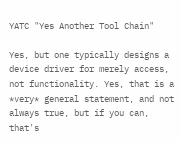YATC "Yes Another Tool Chain"

Yes, but one typically designs a device driver for merely access, not functionality. Yes, that is a *very* general statement, and not always true, but if you can, that's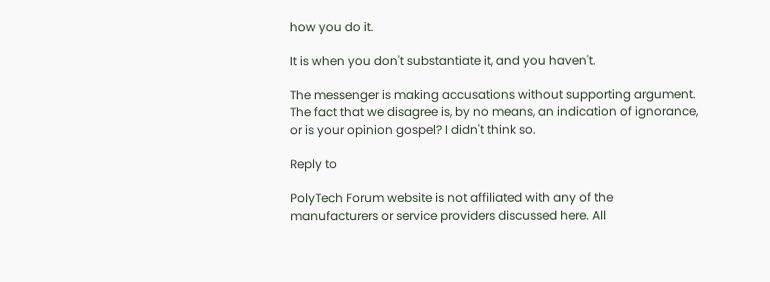how you do it.

It is when you don't substantiate it, and you haven't.

The messenger is making accusations without supporting argument. The fact that we disagree is, by no means, an indication of ignorance, or is your opinion gospel? I didn't think so.

Reply to

PolyTech Forum website is not affiliated with any of the manufacturers or service providers discussed here. All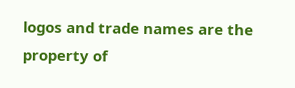logos and trade names are the property of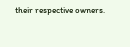their respective owners.